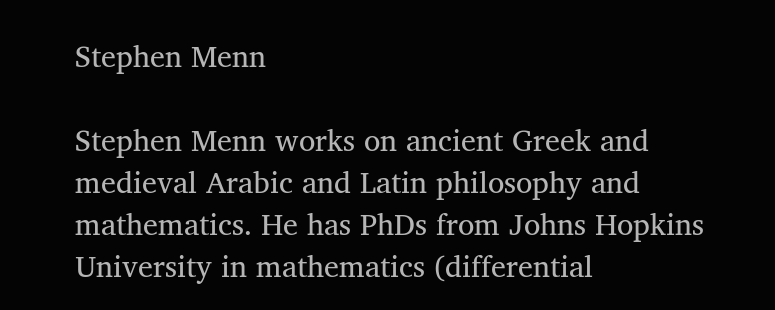Stephen Menn

Stephen Menn works on ancient Greek and medieval Arabic and Latin philosophy and mathematics. He has PhDs from Johns Hopkins University in mathematics (differential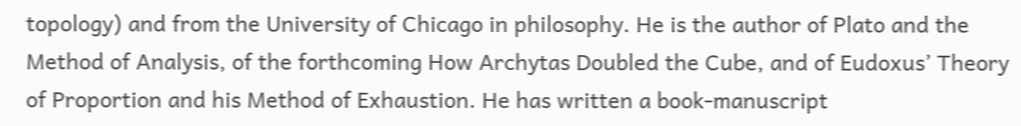topology) and from the University of Chicago in philosophy. He is the author of Plato and the Method of Analysis, of the forthcoming How Archytas Doubled the Cube, and of Eudoxus’ Theory of Proportion and his Method of Exhaustion. He has written a book-manuscript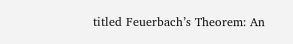titled Feuerbach’s Theorem: An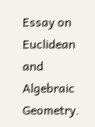Essay on Euclidean and Algebraic Geometry.